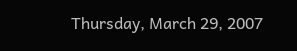Thursday, March 29, 2007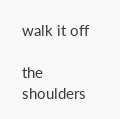walk it off

the shoulders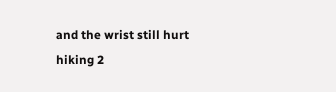and the wrist still hurt
hiking 2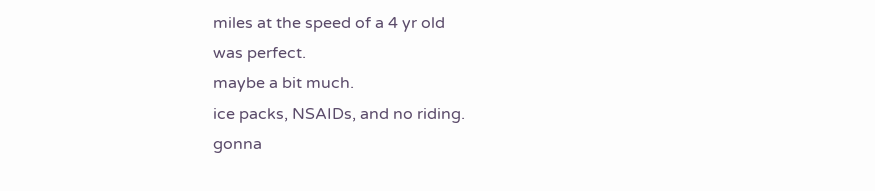miles at the speed of a 4 yr old
was perfect.
maybe a bit much.
ice packs, NSAIDs, and no riding.
gonna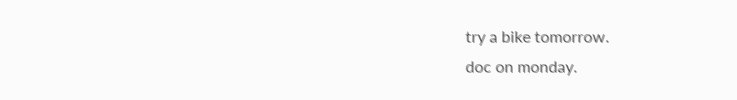try a bike tomorrow.
doc on monday.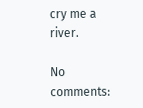cry me a river.

No comments: